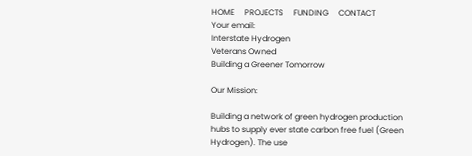HOME     PROJECTS     FUNDING     CONTACT         Your email:
Interstate Hydrogen
Veterans Owned
Building a Greener Tomorrow

Our Mission:

Building a network of green hydrogen production hubs to supply ever state carbon free fuel (Green Hydrogen). The use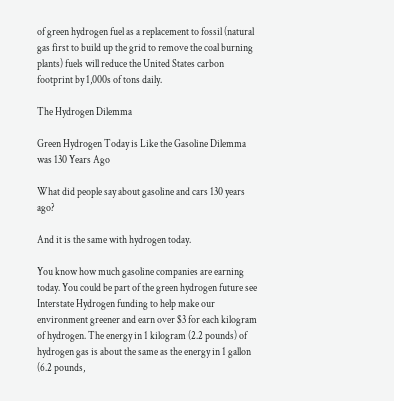of green hydrogen fuel as a replacement to fossil (natural gas first to build up the grid to remove the coal burning plants) fuels will reduce the United States carbon footprint by 1,000s of tons daily.

The Hydrogen Dilemma

Green Hydrogen Today is Like the Gasoline Dilemma was 130 Years Ago

What did people say about gasoline and cars 130 years ago?

And it is the same with hydrogen today.

You know how much gasoline companies are earning today. You could be part of the green hydrogen future see Interstate Hydrogen funding to help make our environment greener and earn over $3 for each kilogram of hydrogen. The energy in 1 kilogram (2.2 pounds) of hydrogen gas is about the same as the energy in 1 gallon (6.2 pounds,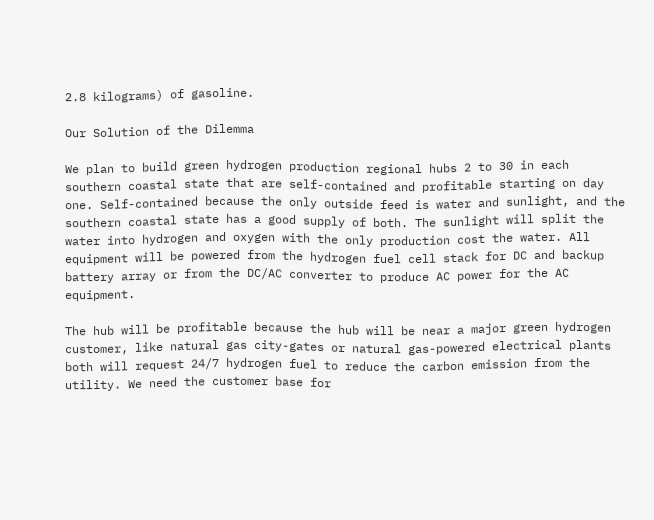2.8 kilograms) of gasoline.

Our Solution of the Dilemma

We plan to build green hydrogen production regional hubs 2 to 30 in each southern coastal state that are self-contained and profitable starting on day one. Self-contained because the only outside feed is water and sunlight, and the southern coastal state has a good supply of both. The sunlight will split the water into hydrogen and oxygen with the only production cost the water. All equipment will be powered from the hydrogen fuel cell stack for DC and backup battery array or from the DC/AC converter to produce AC power for the AC equipment.

The hub will be profitable because the hub will be near a major green hydrogen customer, like natural gas city-gates or natural gas-powered electrical plants both will request 24/7 hydrogen fuel to reduce the carbon emission from the utility. We need the customer base for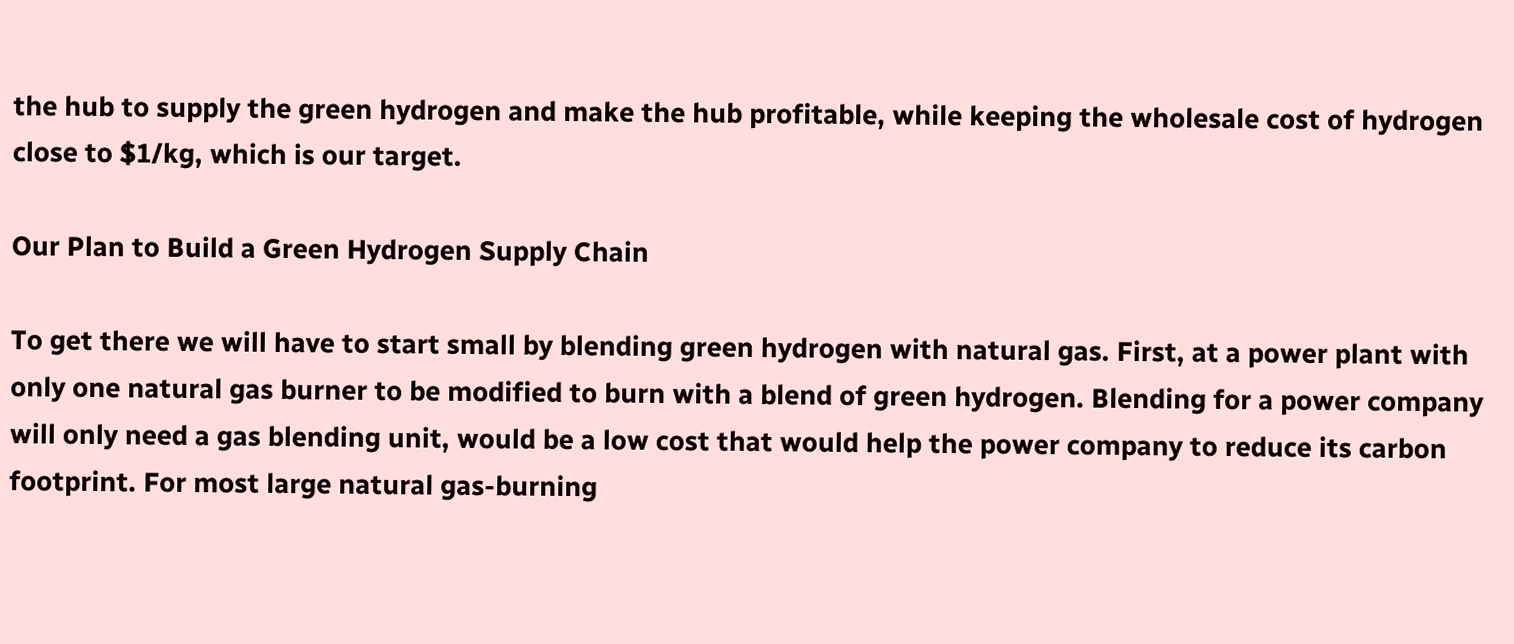the hub to supply the green hydrogen and make the hub profitable, while keeping the wholesale cost of hydrogen close to $1/kg, which is our target.

Our Plan to Build a Green Hydrogen Supply Chain

To get there we will have to start small by blending green hydrogen with natural gas. First, at a power plant with only one natural gas burner to be modified to burn with a blend of green hydrogen. Blending for a power company will only need a gas blending unit, would be a low cost that would help the power company to reduce its carbon footprint. For most large natural gas-burning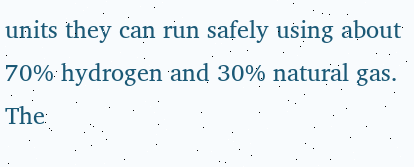units they can run safely using about 70% hydrogen and 30% natural gas. The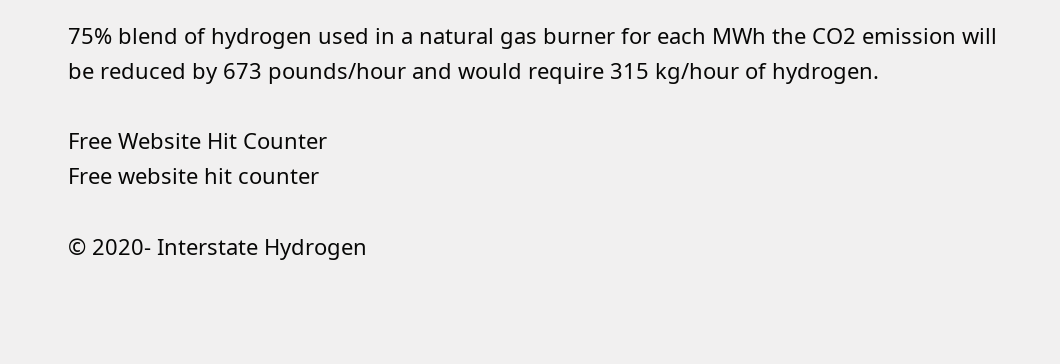75% blend of hydrogen used in a natural gas burner for each MWh the CO2 emission will be reduced by 673 pounds/hour and would require 315 kg/hour of hydrogen.

Free Website Hit Counter
Free website hit counter

© 2020- Interstate Hydrogen